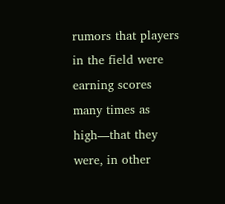rumors that players in the field were earning scores many times as high—that they were, in other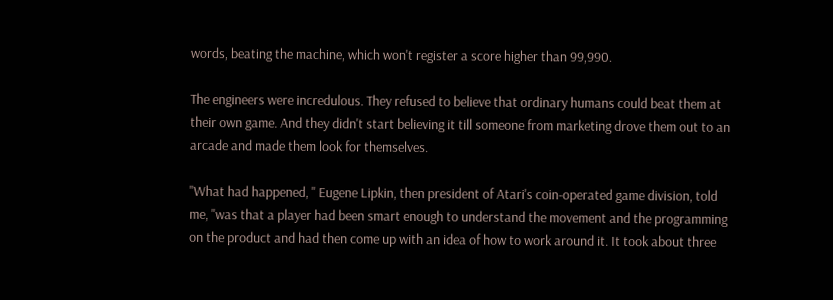words, beating the machine, which won't register a score higher than 99,990.

The engineers were incredulous. They refused to believe that ordinary humans could beat them at their own game. And they didn't start believing it till someone from marketing drove them out to an arcade and made them look for themselves.

"What had happened, " Eugene Lipkin, then president of Atari's coin-operated game division, told me, "was that a player had been smart enough to understand the movement and the programming on the product and had then come up with an idea of how to work around it. It took about three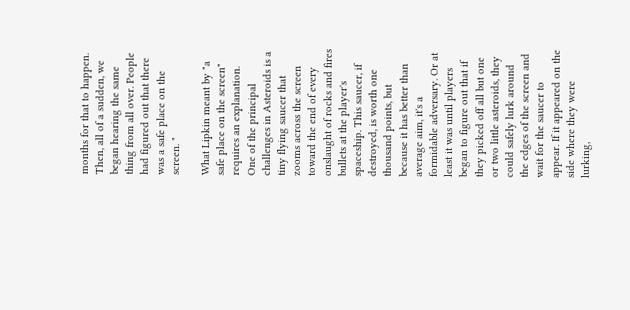months for that to happen. Then, all of a sudden, we began hearing the same thing from all over. People had figured out that there was a safe place on the screen. "

What Lipkin meant by "a safe place on the screen" requires an explanation. One of the principal challenges in Asteroids is a tiny flying saucer that zooms across the screen toward the end of every onslaught of rocks and fires bullets at the player's spaceship. This saucer, if destroyed, is worth one thousand points, but because it has better than average aim, it's a formidable adversary. Or at least it was until players began to figure out that if they picked off all but one or two little asteroids, they could safely lurk around the edges of the screen and wait for the saucer to appear. If it appeared on the side where they were lurking,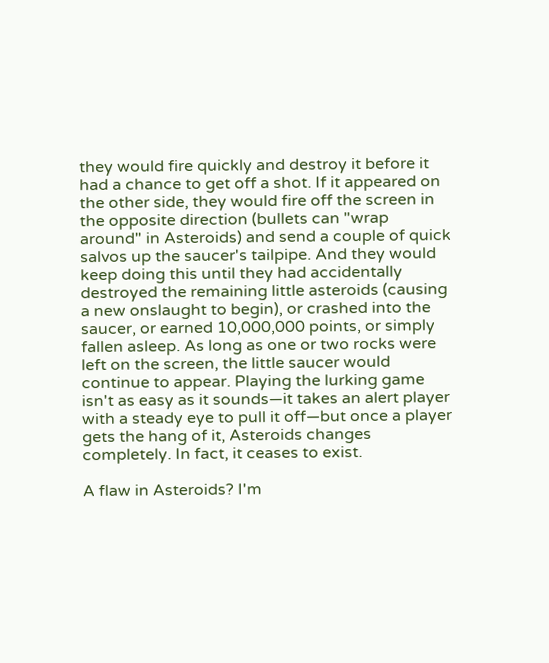they would fire quickly and destroy it before it had a chance to get off a shot. If it appeared on the other side, they would fire off the screen in the opposite direction (bullets can "wrap around" in Asteroids) and send a couple of quick salvos up the saucer's tailpipe. And they would keep doing this until they had accidentally destroyed the remaining little asteroids (causing a new onslaught to begin), or crashed into the saucer, or earned 10,000,000 points, or simply fallen asleep. As long as one or two rocks were left on the screen, the little saucer would continue to appear. Playing the lurking game isn't as easy as it sounds—it takes an alert player with a steady eye to pull it off—but once a player gets the hang of it, Asteroids changes completely. In fact, it ceases to exist.

A flaw in Asteroids? I'm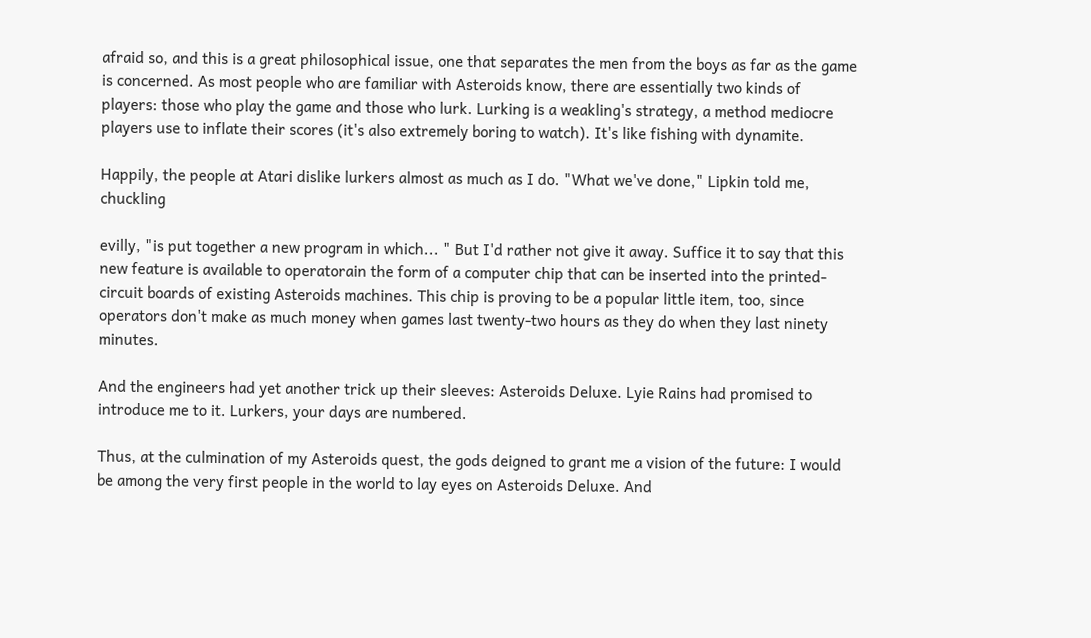afraid so, and this is a great philosophical issue, one that separates the men from the boys as far as the game is concerned. As most people who are familiar with Asteroids know, there are essentially two kinds of players: those who play the game and those who lurk. Lurking is a weakling's strategy, a method mediocre players use to inflate their scores (it's also extremely boring to watch). It's like fishing with dynamite.

Happily, the people at Atari dislike lurkers almost as much as I do. "What we've done," Lipkin told me, chuckling

evilly, "is put together a new program in which... " But I'd rather not give it away. Suffice it to say that this new feature is available to operatorain the form of a computer chip that can be inserted into the printed-circuit boards of existing Asteroids machines. This chip is proving to be a popular little item, too, since operators don't make as much money when games last twenty-two hours as they do when they last ninety minutes.

And the engineers had yet another trick up their sleeves: Asteroids Deluxe. Lyie Rains had promised to introduce me to it. Lurkers, your days are numbered.

Thus, at the culmination of my Asteroids quest, the gods deigned to grant me a vision of the future: I would be among the very first people in the world to lay eyes on Asteroids Deluxe. And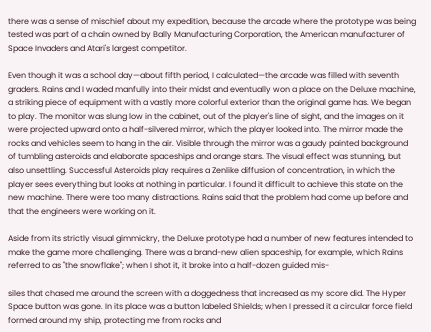there was a sense of mischief about my expedition, because the arcade where the prototype was being tested was part of a chain owned by Bally Manufacturing Corporation, the American manufacturer of Space Invaders and Atari's largest competitor.

Even though it was a school day—about fifth period, I calculated—the arcade was filled with seventh graders. Rains and I waded manfully into their midst and eventually won a place on the Deluxe machine, a striking piece of equipment with a vastly more colorful exterior than the original game has. We began to play. The monitor was slung low in the cabinet, out of the player's line of sight, and the images on it were projected upward onto a half-silvered mirror, which the player looked into. The mirror made the rocks and vehicles seem to hang in the air. Visible through the mirror was a gaudy painted background of tumbling asteroids and elaborate spaceships and orange stars. The visual effect was stunning, but also unsettling. Successful Asteroids play requires a Zenlike diffusion of concentration, in which the player sees everything but looks at nothing in particular. I found it difficult to achieve this state on the new machine. There were too many distractions. Rains said that the problem had come up before and that the engineers were working on it.

Aside from its strictly visual gimmickry, the Deluxe prototype had a number of new features intended to make the game more challenging. There was a brand-new alien spaceship, for example, which Rains referred to as "the snowflake"; when I shot it, it broke into a half-dozen guided mis-

siles that chased me around the screen with a doggedness that increased as my score did. The Hyper Space button was gone. In its place was a button labeled Shields; when I pressed it a circular force field formed around my ship, protecting me from rocks and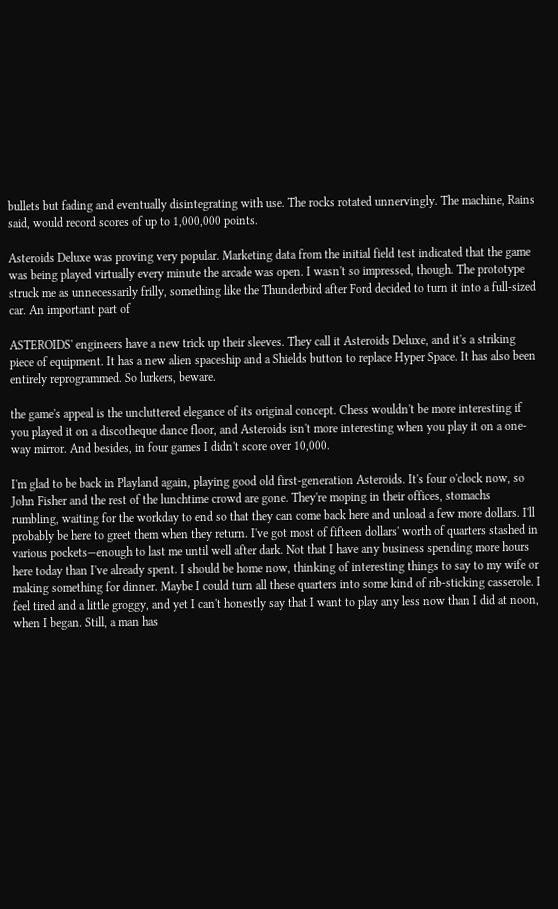bullets but fading and eventually disintegrating with use. The rocks rotated unnervingly. The machine, Rains said, would record scores of up to 1,000,000 points.

Asteroids Deluxe was proving very popular. Marketing data from the initial field test indicated that the game was being played virtually every minute the arcade was open. I wasn't so impressed, though. The prototype struck me as unnecessarily frilly, something like the Thunderbird after Ford decided to turn it into a full-sized car. An important part of

ASTEROIDS' engineers have a new trick up their sleeves. They call it Asteroids Deluxe, and it's a striking piece of equipment. It has a new alien spaceship and a Shields button to replace Hyper Space. It has also been entirely reprogrammed. So lurkers, beware.

the game's appeal is the uncluttered elegance of its original concept. Chess wouldn't be more interesting if you played it on a discotheque dance floor, and Asteroids isn't more interesting when you play it on a one-way mirror. And besides, in four games I didn't score over 10,000.

I'm glad to be back in Playland again, playing good old first-generation Asteroids. It's four o'clock now, so John Fisher and the rest of the lunchtime crowd are gone. They're moping in their offices, stomachs rumbling, waiting for the workday to end so that they can come back here and unload a few more dollars. I'll probably be here to greet them when they return. I've got most of fifteen dollars' worth of quarters stashed in various pockets—enough to last me until well after dark. Not that I have any business spending more hours here today than I've already spent. I should be home now, thinking of interesting things to say to my wife or making something for dinner. Maybe I could turn all these quarters into some kind of rib-sticking casserole. I feel tired and a little groggy, and yet I can't honestly say that I want to play any less now than I did at noon, when I began. Still, a man has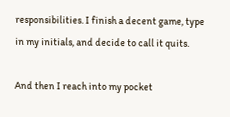responsibilities. I finish a decent game, type in my initials, and decide to call it quits.

And then I reach into my pocket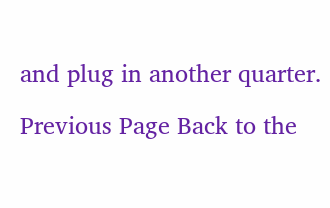and plug in another quarter.

Previous Page Back to the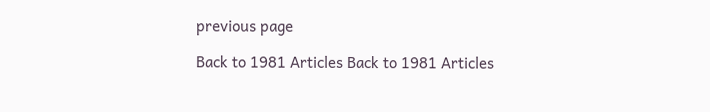previous page

Back to 1981 Articles Back to 1981 Articles